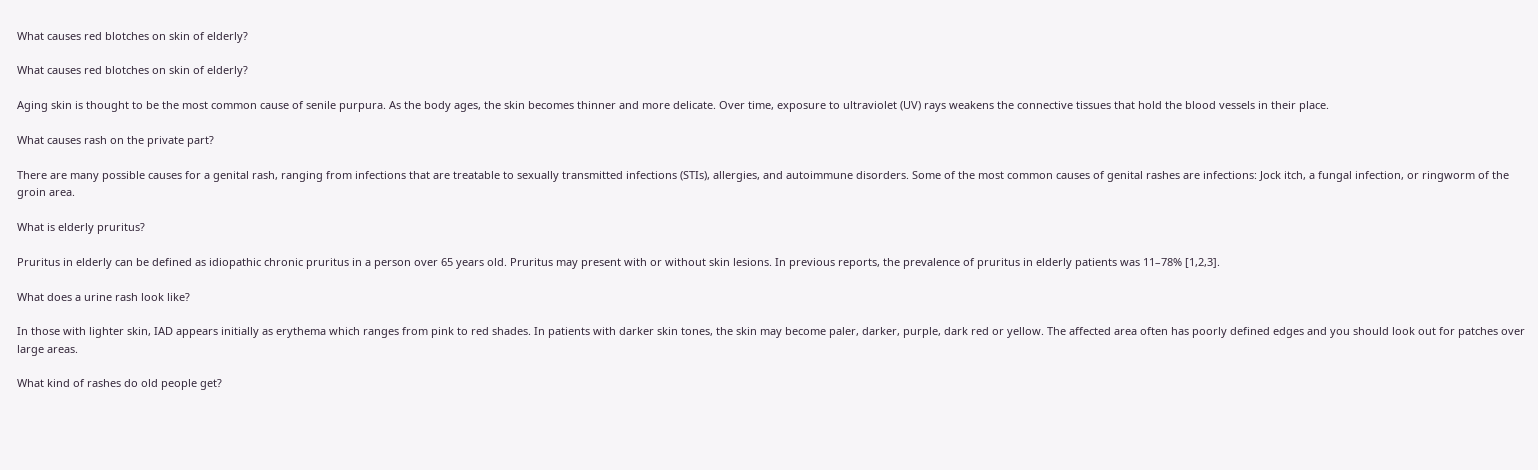What causes red blotches on skin of elderly?

What causes red blotches on skin of elderly?

Aging skin is thought to be the most common cause of senile purpura. As the body ages, the skin becomes thinner and more delicate. Over time, exposure to ultraviolet (UV) rays weakens the connective tissues that hold the blood vessels in their place.

What causes rash on the private part?

There are many possible causes for a genital rash, ranging from infections that are treatable to sexually transmitted infections (STIs), allergies, and autoimmune disorders. Some of the most common causes of genital rashes are infections: Jock itch, a fungal infection, or ringworm of the groin area.

What is elderly pruritus?

Pruritus in elderly can be defined as idiopathic chronic pruritus in a person over 65 years old. Pruritus may present with or without skin lesions. In previous reports, the prevalence of pruritus in elderly patients was 11–78% [1,2,3].

What does a urine rash look like?

In those with lighter skin, IAD appears initially as erythema which ranges from pink to red shades. In patients with darker skin tones, the skin may become paler, darker, purple, dark red or yellow. The affected area often has poorly defined edges and you should look out for patches over large areas.

What kind of rashes do old people get?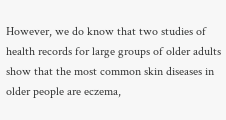However, we do know that two studies of health records for large groups of older adults show that the most common skin diseases in older people are eczema,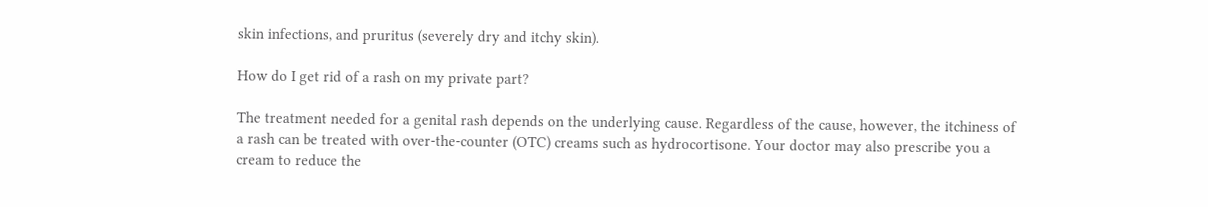skin infections, and pruritus (severely dry and itchy skin).

How do I get rid of a rash on my private part?

The treatment needed for a genital rash depends on the underlying cause. Regardless of the cause, however, the itchiness of a rash can be treated with over-the-counter (OTC) creams such as hydrocortisone. Your doctor may also prescribe you a cream to reduce the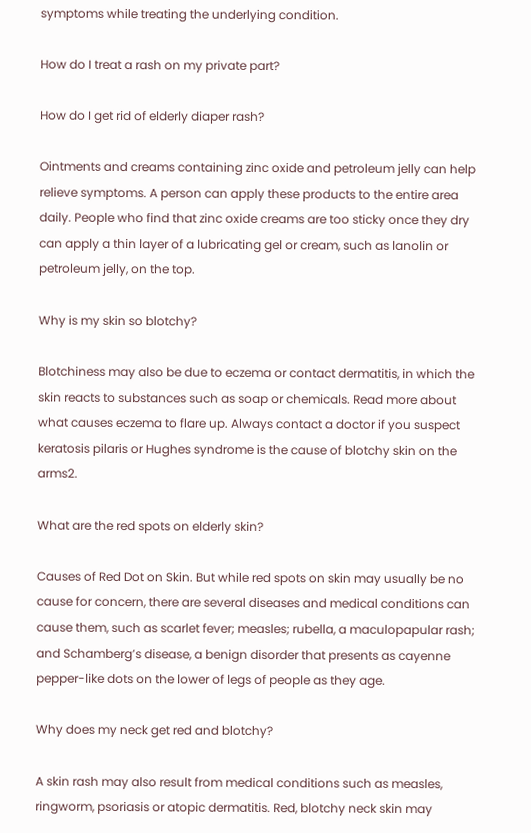symptoms while treating the underlying condition.

How do I treat a rash on my private part?

How do I get rid of elderly diaper rash?

Ointments and creams containing zinc oxide and petroleum jelly can help relieve symptoms. A person can apply these products to the entire area daily. People who find that zinc oxide creams are too sticky once they dry can apply a thin layer of a lubricating gel or cream, such as lanolin or petroleum jelly, on the top.

Why is my skin so blotchy?

Blotchiness may also be due to eczema or contact dermatitis, in which the skin reacts to substances such as soap or chemicals. Read more about what causes eczema to flare up. Always contact a doctor if you suspect keratosis pilaris or Hughes syndrome is the cause of blotchy skin on the arms2.

What are the red spots on elderly skin?

Causes of Red Dot on Skin. But while red spots on skin may usually be no cause for concern, there are several diseases and medical conditions can cause them, such as scarlet fever; measles; rubella, a maculopapular rash; and Schamberg’s disease, a benign disorder that presents as cayenne pepper-like dots on the lower of legs of people as they age.

Why does my neck get red and blotchy?

A skin rash may also result from medical conditions such as measles, ringworm, psoriasis or atopic dermatitis. Red, blotchy neck skin may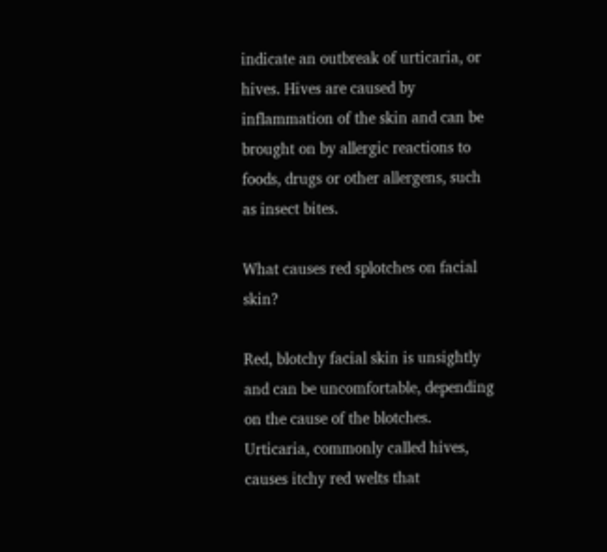indicate an outbreak of urticaria, or hives. Hives are caused by inflammation of the skin and can be brought on by allergic reactions to foods, drugs or other allergens, such as insect bites.

What causes red splotches on facial skin?

Red, blotchy facial skin is unsightly and can be uncomfortable, depending on the cause of the blotches. Urticaria, commonly called hives, causes itchy red welts that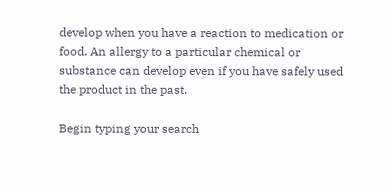develop when you have a reaction to medication or food. An allergy to a particular chemical or substance can develop even if you have safely used the product in the past.

Begin typing your search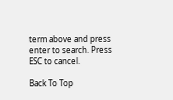term above and press enter to search. Press ESC to cancel.

Back To Top